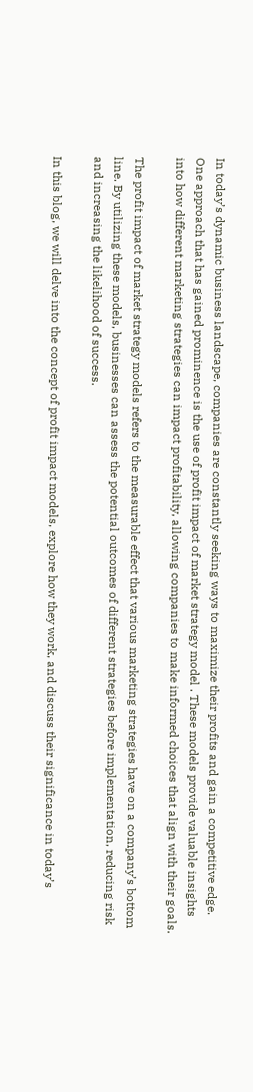In today’s dynamic business landscape, companies are constantly seeking ways to maximize their profits and gain a competitive edge. One approach that has gained prominence is the use of profit impact of market strategy model . These models provide valuable insights into how different marketing strategies can impact profitability, allowing companies to make informed choices that align with their goals.

The profit impact of market strategy models refers to the measurable effect that various marketing strategies have on a company’s bottom line. By utilizing these models, businesses can assess the potential outcomes of different strategies before implementation, reducing risk and increasing the likelihood of success.

In this blog, we will delve into the concept of profit impact models, explore how they work, and discuss their significance in today’s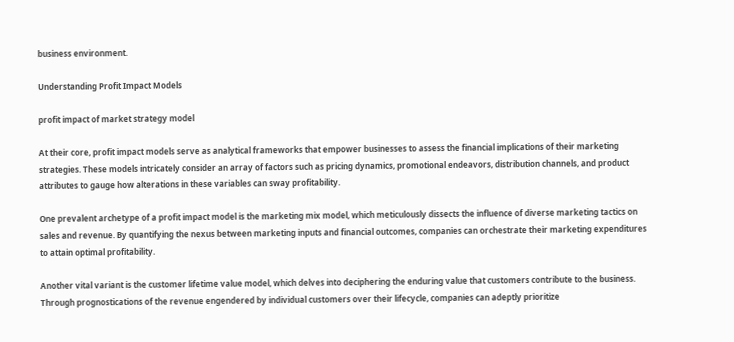business environment.

Understanding Profit Impact Models

profit impact of market strategy model

At their core, profit impact models serve as analytical frameworks that empower businesses to assess the financial implications of their marketing strategies. These models intricately consider an array of factors such as pricing dynamics, promotional endeavors, distribution channels, and product attributes to gauge how alterations in these variables can sway profitability.

One prevalent archetype of a profit impact model is the marketing mix model, which meticulously dissects the influence of diverse marketing tactics on sales and revenue. By quantifying the nexus between marketing inputs and financial outcomes, companies can orchestrate their marketing expenditures to attain optimal profitability.

Another vital variant is the customer lifetime value model, which delves into deciphering the enduring value that customers contribute to the business. Through prognostications of the revenue engendered by individual customers over their lifecycle, companies can adeptly prioritize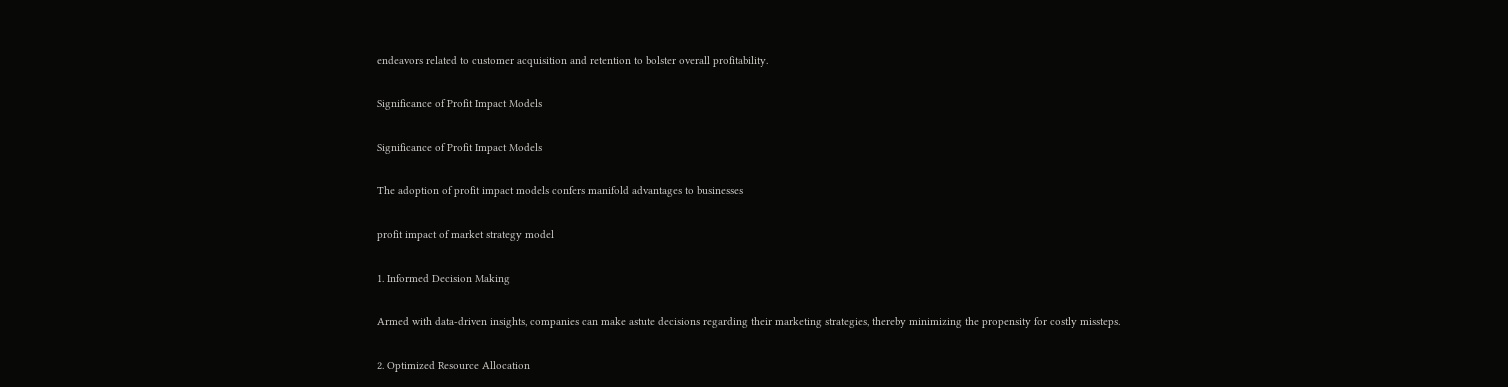endeavors related to customer acquisition and retention to bolster overall profitability.

Significance of Profit Impact Models

Significance of Profit Impact Models

The adoption of profit impact models confers manifold advantages to businesses

profit impact of market strategy model

1. Informed Decision Making

Armed with data-driven insights, companies can make astute decisions regarding their marketing strategies, thereby minimizing the propensity for costly missteps.

2. Optimized Resource Allocation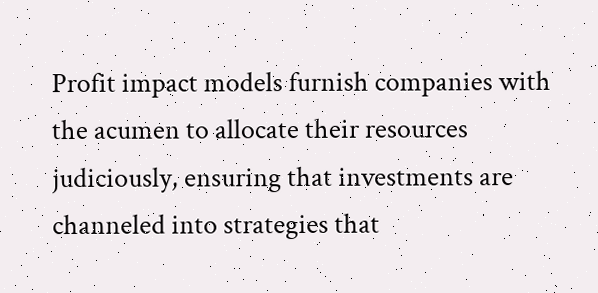Profit impact models furnish companies with the acumen to allocate their resources judiciously, ensuring that investments are channeled into strategies that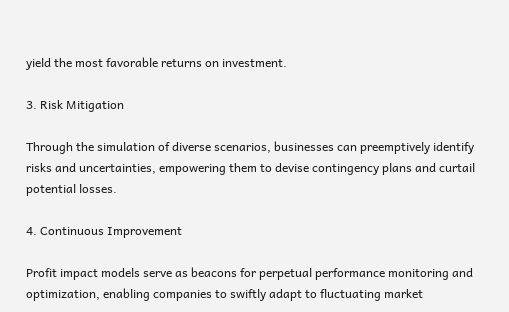yield the most favorable returns on investment.

3. Risk Mitigation

Through the simulation of diverse scenarios, businesses can preemptively identify risks and uncertainties, empowering them to devise contingency plans and curtail potential losses.

4. Continuous Improvement

Profit impact models serve as beacons for perpetual performance monitoring and optimization, enabling companies to swiftly adapt to fluctuating market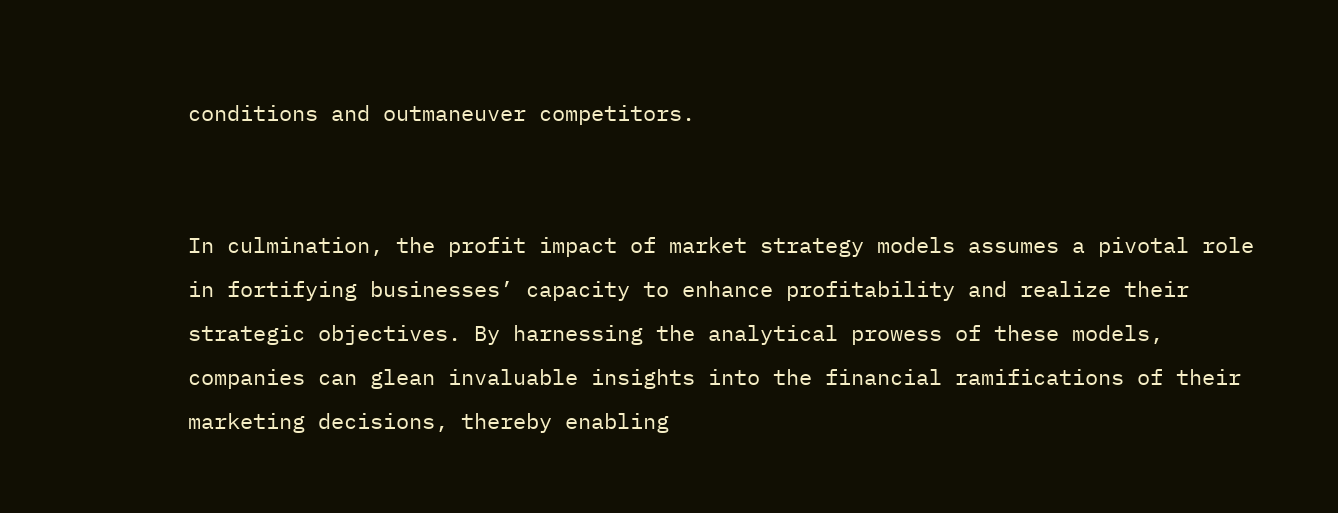conditions and outmaneuver competitors.


In culmination, the profit impact of market strategy models assumes a pivotal role in fortifying businesses’ capacity to enhance profitability and realize their strategic objectives. By harnessing the analytical prowess of these models, companies can glean invaluable insights into the financial ramifications of their marketing decisions, thereby enabling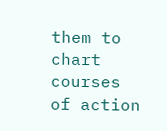them to chart courses of action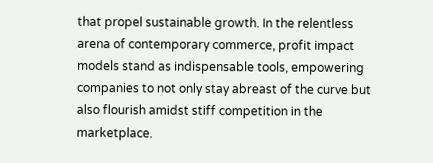that propel sustainable growth. In the relentless arena of contemporary commerce, profit impact models stand as indispensable tools, empowering companies to not only stay abreast of the curve but also flourish amidst stiff competition in the marketplace.